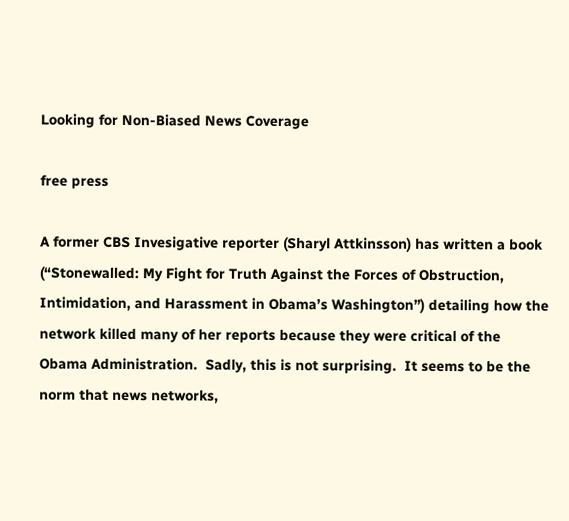Looking for Non-Biased News Coverage

free press

A former CBS Invesigative reporter (Sharyl Attkinsson) has written a book (“Stonewalled: My Fight for Truth Against the Forces of Obstruction, Intimidation, and Harassment in Obama’s Washington”) detailing how the network killed many of her reports because they were critical of the Obama Administration.  Sadly, this is not surprising.  It seems to be the norm that news networks,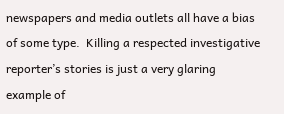newspapers and media outlets all have a bias of some type.  Killing a respected investigative reporter’s stories is just a very glaring example of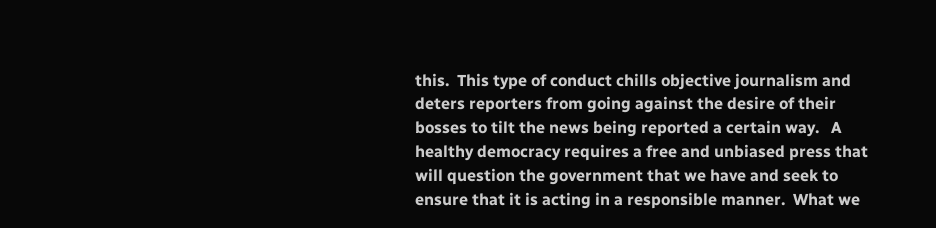this.  This type of conduct chills objective journalism and deters reporters from going against the desire of their bosses to tilt the news being reported a certain way.   A healthy democracy requires a free and unbiased press that will question the government that we have and seek to ensure that it is acting in a responsible manner.  What we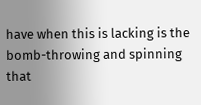have when this is lacking is the bomb-throwing and spinning that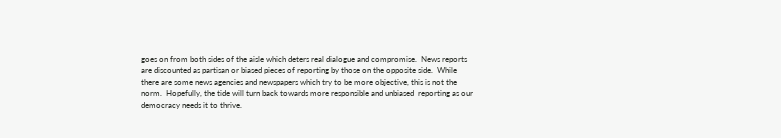goes on from both sides of the aisle which deters real dialogue and compromise.  News reports are discounted as partisan or biased pieces of reporting by those on the opposite side.  While there are some news agencies and newspapers which try to be more objective, this is not the norm.  Hopefully, the tide will turn back towards more responsible and unbiased  reporting as our democracy needs it to thrive.